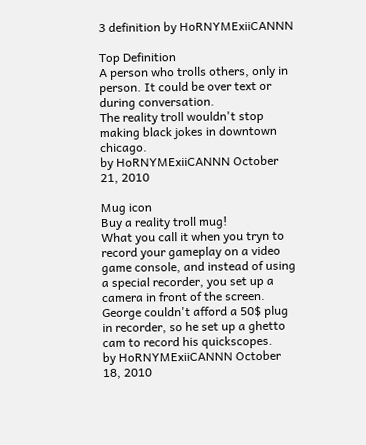3 definition by HoRNYMExiiCANNN

Top Definition
A person who trolls others, only in person. It could be over text or during conversation.
The reality troll wouldn't stop making black jokes in downtown chicago.
by HoRNYMExiiCANNN October 21, 2010

Mug icon
Buy a reality troll mug!
What you call it when you tryn to record your gameplay on a video game console, and instead of using a special recorder, you set up a camera in front of the screen.
George couldn't afford a 50$ plug in recorder, so he set up a ghetto cam to record his quickscopes.
by HoRNYMExiiCANNN October 18, 2010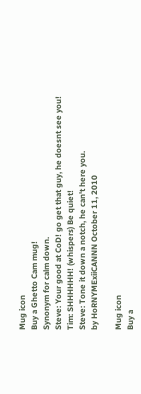Mug icon
Buy a Ghetto Cam mug!
Synonym for calm down.
Steve: Your good at CoD! go get that guy, he doesnt see you!
Tim: SHHHHHH! (whispers) Be quiet!
Steve: Tone it down a notch, he can't here you.
by HoRNYMExiiCANNN October 11, 2010

Mug icon
Buy a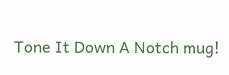Tone It Down A Notch mug!